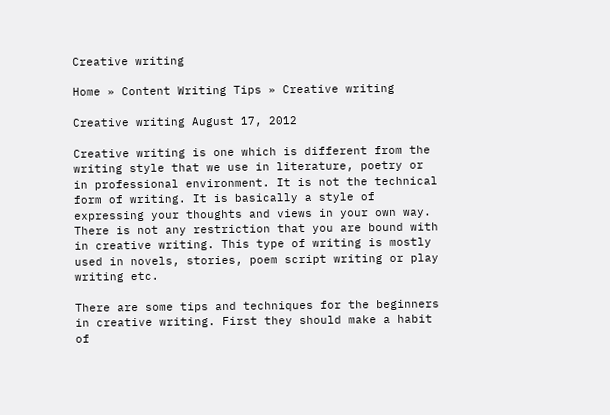Creative writing

Home » Content Writing Tips » Creative writing

Creative writing August 17, 2012

Creative writing is one which is different from the writing style that we use in literature, poetry or in professional environment. It is not the technical form of writing. It is basically a style of expressing your thoughts and views in your own way. There is not any restriction that you are bound with in creative writing. This type of writing is mostly used in novels, stories, poem script writing or play writing etc.

There are some tips and techniques for the beginners in creative writing. First they should make a habit of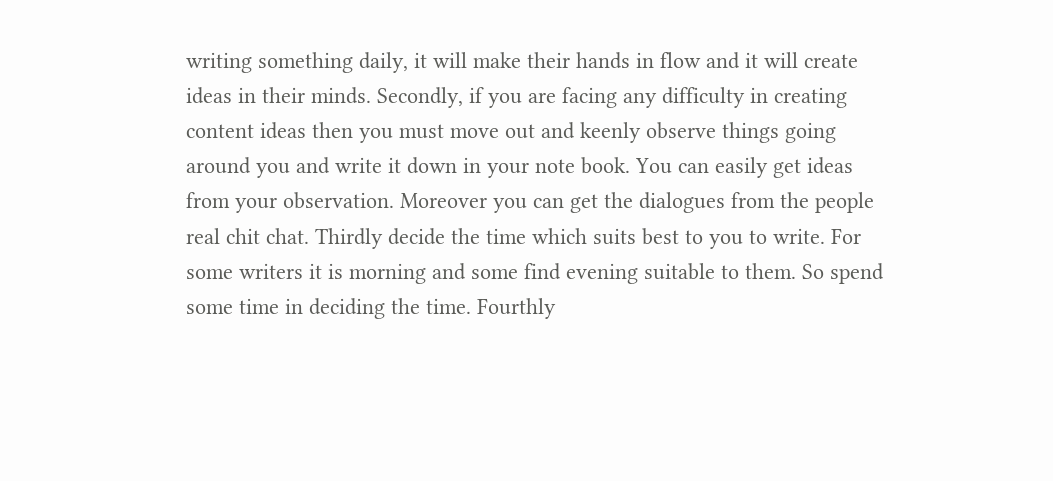writing something daily, it will make their hands in flow and it will create ideas in their minds. Secondly, if you are facing any difficulty in creating content ideas then you must move out and keenly observe things going around you and write it down in your note book. You can easily get ideas from your observation. Moreover you can get the dialogues from the people real chit chat. Thirdly decide the time which suits best to you to write. For some writers it is morning and some find evening suitable to them. So spend some time in deciding the time. Fourthly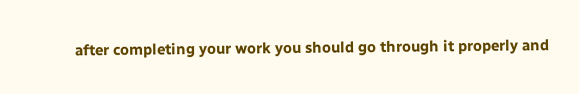after completing your work you should go through it properly and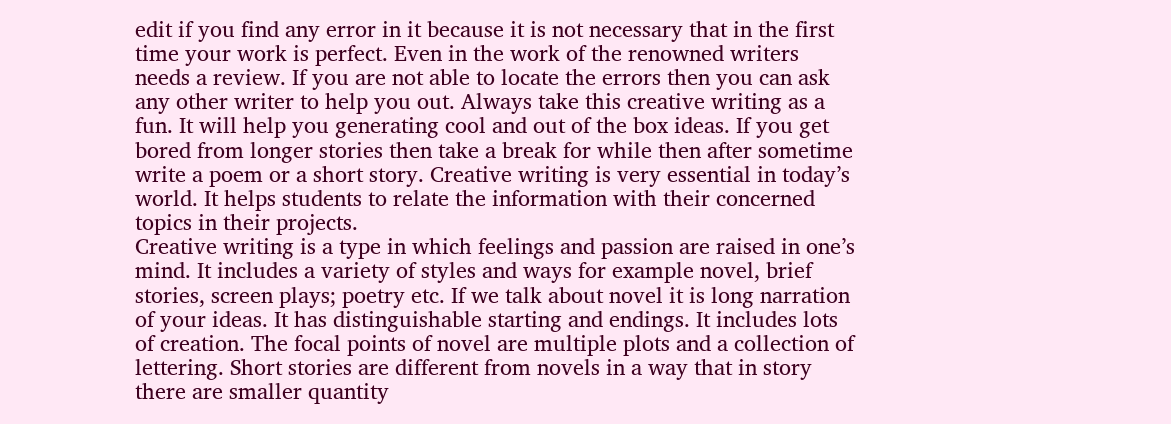edit if you find any error in it because it is not necessary that in the first time your work is perfect. Even in the work of the renowned writers needs a review. If you are not able to locate the errors then you can ask any other writer to help you out. Always take this creative writing as a fun. It will help you generating cool and out of the box ideas. If you get bored from longer stories then take a break for while then after sometime write a poem or a short story. Creative writing is very essential in today’s world. It helps students to relate the information with their concerned topics in their projects.
Creative writing is a type in which feelings and passion are raised in one’s mind. It includes a variety of styles and ways for example novel, brief stories, screen plays; poetry etc. If we talk about novel it is long narration of your ideas. It has distinguishable starting and endings. It includes lots of creation. The focal points of novel are multiple plots and a collection of lettering. Short stories are different from novels in a way that in story there are smaller quantity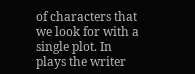of characters that we look for with a single plot. In plays the writer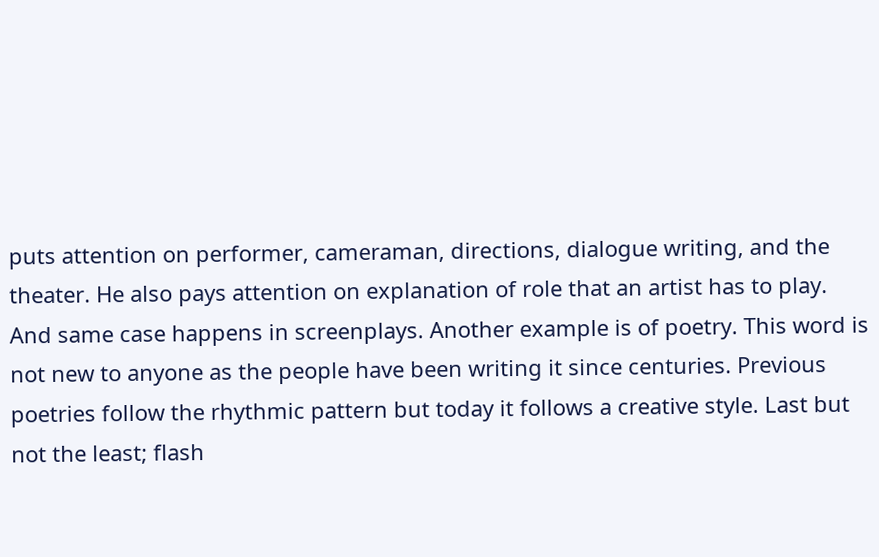puts attention on performer, cameraman, directions, dialogue writing, and the theater. He also pays attention on explanation of role that an artist has to play. And same case happens in screenplays. Another example is of poetry. This word is not new to anyone as the people have been writing it since centuries. Previous poetries follow the rhythmic pattern but today it follows a creative style. Last but not the least; flash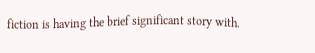fiction is having the brief significant story with.